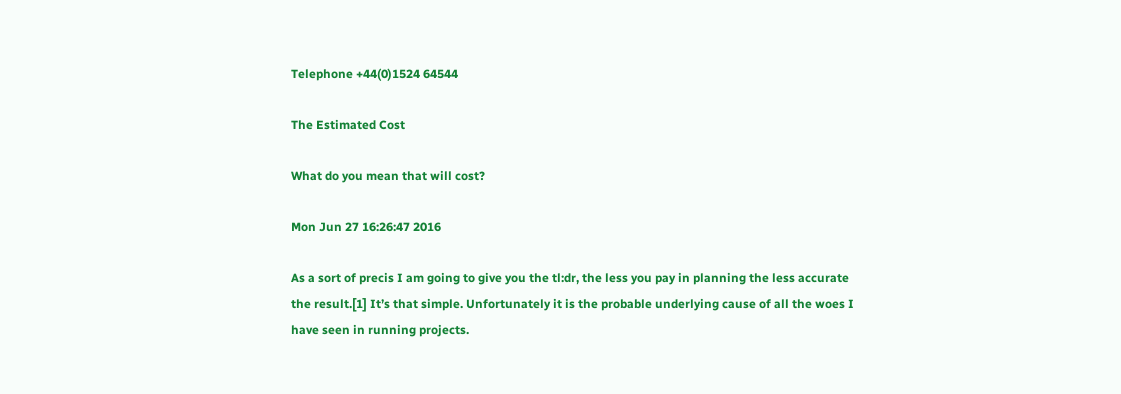Telephone +44(0)1524 64544

The Estimated Cost

What do you mean that will cost?

Mon Jun 27 16:26:47 2016

As a sort of precis I am going to give you the tl:dr, the less you pay in planning the less accurate the result.[1] It’s that simple. Unfortunately it is the probable underlying cause of all the woes I have seen in running projects.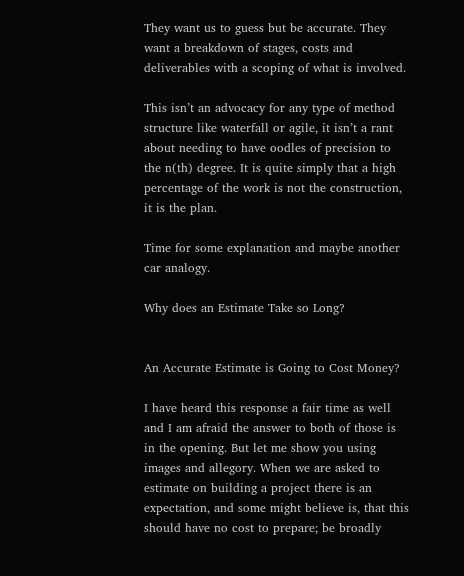They want us to guess but be accurate. They want a breakdown of stages, costs and deliverables with a scoping of what is involved.

This isn’t an advocacy for any type of method structure like waterfall or agile, it isn’t a rant about needing to have oodles of precision to the n(th) degree. It is quite simply that a high percentage of the work is not the construction, it is the plan.

Time for some explanation and maybe another car analogy.

Why does an Estimate Take so Long?


An Accurate Estimate is Going to Cost Money?

I have heard this response a fair time as well and I am afraid the answer to both of those is in the opening. But let me show you using images and allegory. When we are asked to estimate on building a project there is an expectation, and some might believe is, that this should have no cost to prepare; be broadly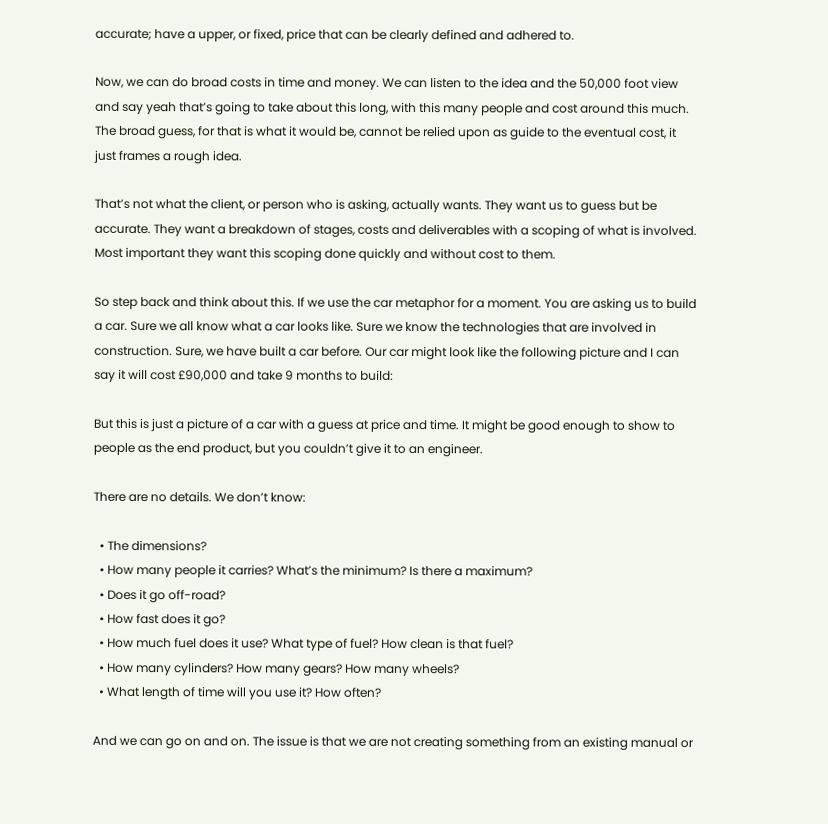accurate; have a upper, or fixed, price that can be clearly defined and adhered to.

Now, we can do broad costs in time and money. We can listen to the idea and the 50,000 foot view and say yeah that’s going to take about this long, with this many people and cost around this much. The broad guess, for that is what it would be, cannot be relied upon as guide to the eventual cost, it just frames a rough idea.

That’s not what the client, or person who is asking, actually wants. They want us to guess but be accurate. They want a breakdown of stages, costs and deliverables with a scoping of what is involved. Most important they want this scoping done quickly and without cost to them.

So step back and think about this. If we use the car metaphor for a moment. You are asking us to build a car. Sure we all know what a car looks like. Sure we know the technologies that are involved in construction. Sure, we have built a car before. Our car might look like the following picture and I can say it will cost £90,000 and take 9 months to build:

But this is just a picture of a car with a guess at price and time. It might be good enough to show to people as the end product, but you couldn’t give it to an engineer.

There are no details. We don’t know:

  • The dimensions?
  • How many people it carries? What’s the minimum? Is there a maximum?
  • Does it go off-road?
  • How fast does it go?
  • How much fuel does it use? What type of fuel? How clean is that fuel?
  • How many cylinders? How many gears? How many wheels?
  • What length of time will you use it? How often?

And we can go on and on. The issue is that we are not creating something from an existing manual or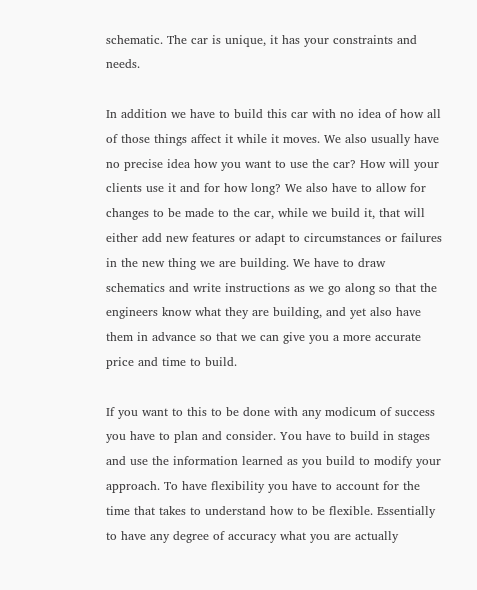schematic. The car is unique, it has your constraints and needs.

In addition we have to build this car with no idea of how all of those things affect it while it moves. We also usually have no precise idea how you want to use the car? How will your clients use it and for how long? We also have to allow for changes to be made to the car, while we build it, that will either add new features or adapt to circumstances or failures in the new thing we are building. We have to draw schematics and write instructions as we go along so that the engineers know what they are building, and yet also have them in advance so that we can give you a more accurate price and time to build.

If you want to this to be done with any modicum of success you have to plan and consider. You have to build in stages and use the information learned as you build to modify your approach. To have flexibility you have to account for the time that takes to understand how to be flexible. Essentially to have any degree of accuracy what you are actually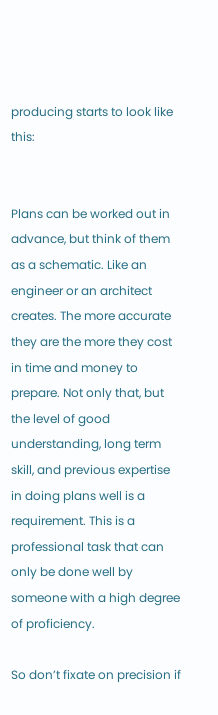producing starts to look like this:


Plans can be worked out in advance, but think of them as a schematic. Like an engineer or an architect creates. The more accurate they are the more they cost in time and money to prepare. Not only that, but the level of good understanding, long term skill, and previous expertise in doing plans well is a requirement. This is a professional task that can only be done well by someone with a high degree of proficiency.

So don’t fixate on precision if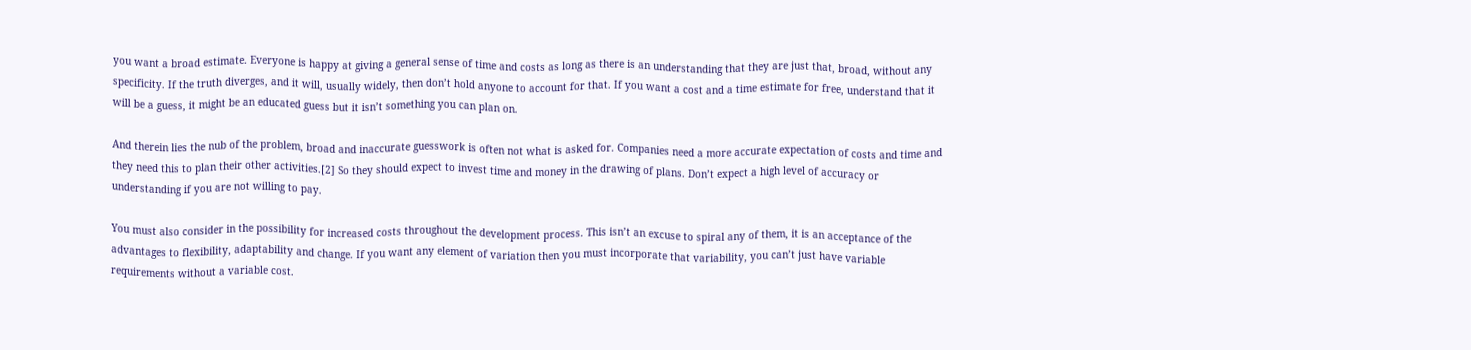you want a broad estimate. Everyone is happy at giving a general sense of time and costs as long as there is an understanding that they are just that, broad, without any specificity. If the truth diverges, and it will, usually widely, then don’t hold anyone to account for that. If you want a cost and a time estimate for free, understand that it will be a guess, it might be an educated guess but it isn’t something you can plan on.

And therein lies the nub of the problem, broad and inaccurate guesswork is often not what is asked for. Companies need a more accurate expectation of costs and time and they need this to plan their other activities.[2] So they should expect to invest time and money in the drawing of plans. Don’t expect a high level of accuracy or understanding if you are not willing to pay.

You must also consider in the possibility for increased costs throughout the development process. This isn’t an excuse to spiral any of them, it is an acceptance of the advantages to flexibility, adaptability and change. If you want any element of variation then you must incorporate that variability, you can’t just have variable requirements without a variable cost.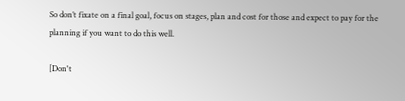So don’t fixate on a final goal, focus on stages, plan and cost for those and expect to pay for the planning if you want to do this well.

[Don't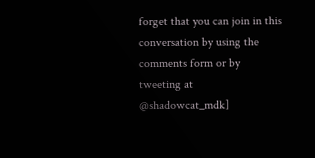forget that you can join in this conversation by using the comments form or by tweeting at @shadowcat_mdk]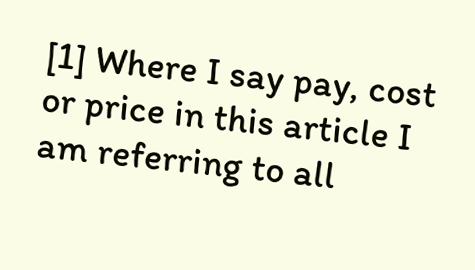[1] Where I say pay, cost or price in this article I am referring to all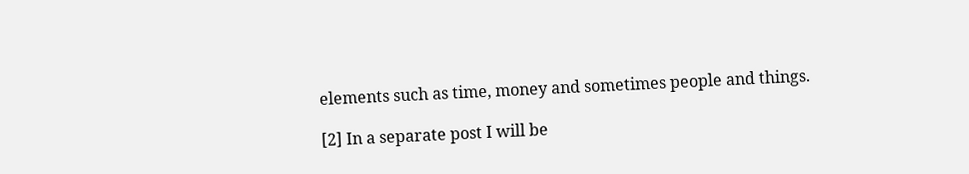elements such as time, money and sometimes people and things.

[2] In a separate post I will be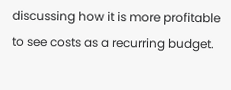discussing how it is more profitable to see costs as a recurring budget.